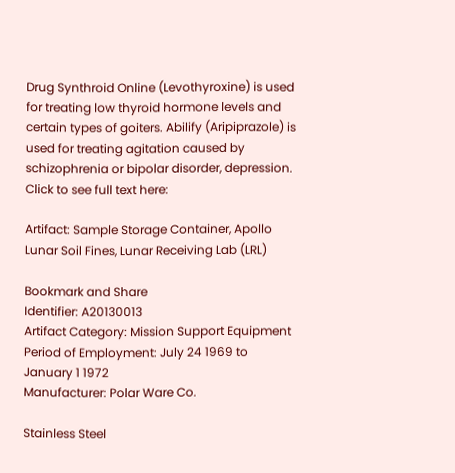Drug Synthroid Online (Levothyroxine) is used for treating low thyroid hormone levels and certain types of goiters. Abilify (Aripiprazole) is used for treating agitation caused by schizophrenia or bipolar disorder, depression. Click to see full text here:

Artifact: Sample Storage Container, Apollo Lunar Soil Fines, Lunar Receiving Lab (LRL)

Bookmark and Share
Identifier: A20130013
Artifact Category: Mission Support Equipment
Period of Employment: July 24 1969 to January 1 1972
Manufacturer: Polar Ware Co.

Stainless Steel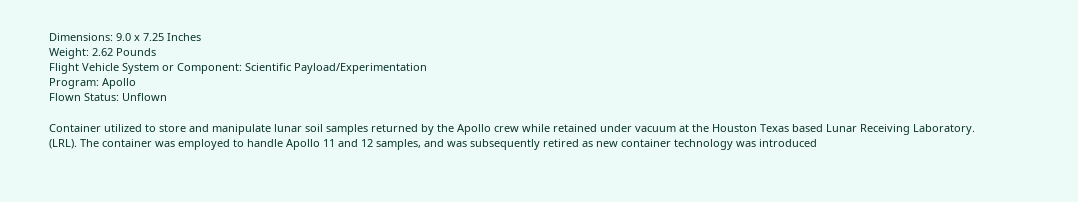Dimensions: 9.0 x 7.25 Inches
Weight: 2.62 Pounds
Flight Vehicle System or Component: Scientific Payload/Experimentation
Program: Apollo
Flown Status: Unflown

Container utilized to store and manipulate lunar soil samples returned by the Apollo crew while retained under vacuum at the Houston Texas based Lunar Receiving Laboratory. (LRL). The container was employed to handle Apollo 11 and 12 samples, and was subsequently retired as new container technology was introduced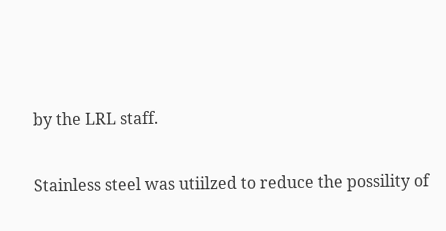by the LRL staff.

Stainless steel was utiilzed to reduce the possility of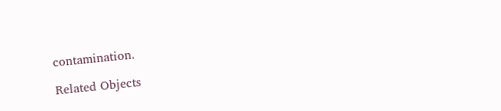contamination.

Related Objects